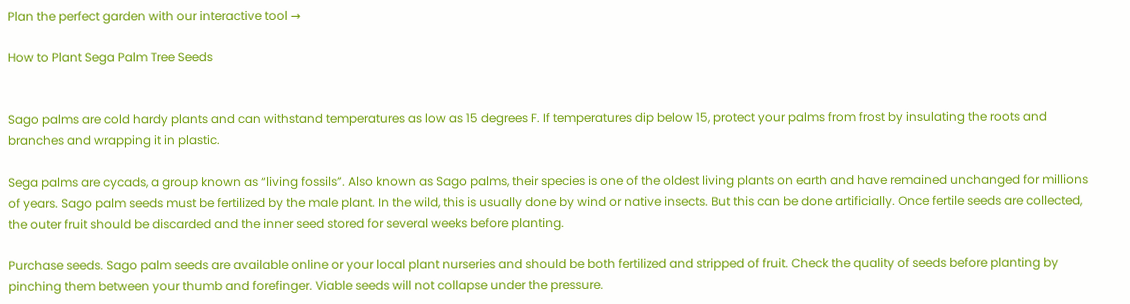Plan the perfect garden with our interactive tool →

How to Plant Sega Palm Tree Seeds


Sago palms are cold hardy plants and can withstand temperatures as low as 15 degrees F. If temperatures dip below 15, protect your palms from frost by insulating the roots and branches and wrapping it in plastic.

Sega palms are cycads, a group known as “living fossils”. Also known as Sago palms, their species is one of the oldest living plants on earth and have remained unchanged for millions of years. Sago palm seeds must be fertilized by the male plant. In the wild, this is usually done by wind or native insects. But this can be done artificially. Once fertile seeds are collected, the outer fruit should be discarded and the inner seed stored for several weeks before planting.

Purchase seeds. Sago palm seeds are available online or your local plant nurseries and should be both fertilized and stripped of fruit. Check the quality of seeds before planting by pinching them between your thumb and forefinger. Viable seeds will not collapse under the pressure.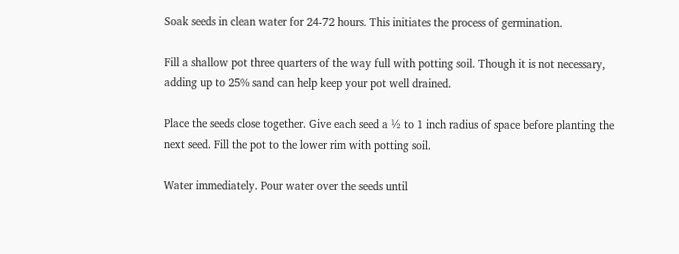Soak seeds in clean water for 24-72 hours. This initiates the process of germination.

Fill a shallow pot three quarters of the way full with potting soil. Though it is not necessary, adding up to 25% sand can help keep your pot well drained.

Place the seeds close together. Give each seed a ½ to 1 inch radius of space before planting the next seed. Fill the pot to the lower rim with potting soil.

Water immediately. Pour water over the seeds until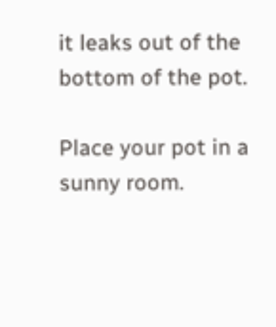it leaks out of the bottom of the pot.

Place your pot in a sunny room.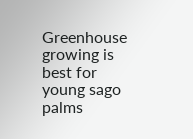Greenhouse growing is best for young sago palms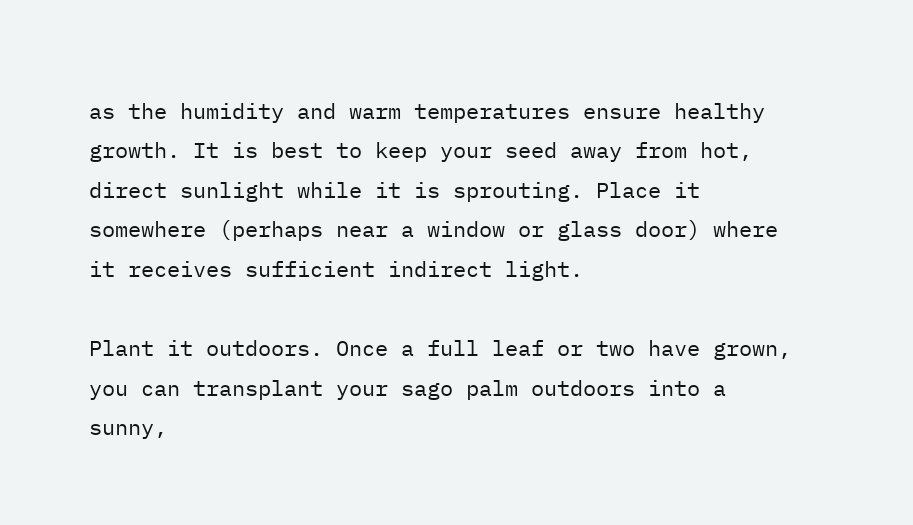as the humidity and warm temperatures ensure healthy growth. It is best to keep your seed away from hot, direct sunlight while it is sprouting. Place it somewhere (perhaps near a window or glass door) where it receives sufficient indirect light.

Plant it outdoors. Once a full leaf or two have grown, you can transplant your sago palm outdoors into a sunny,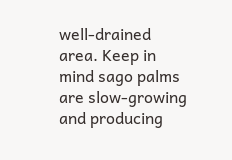well-drained area. Keep in mind sago palms are slow-growing and producing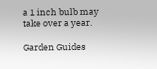a 1 inch bulb may take over a year.

Garden Guides